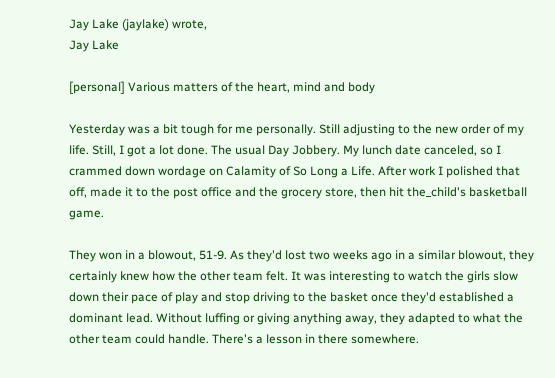Jay Lake (jaylake) wrote,
Jay Lake

[personal] Various matters of the heart, mind and body

Yesterday was a bit tough for me personally. Still adjusting to the new order of my life. Still, I got a lot done. The usual Day Jobbery. My lunch date canceled, so I crammed down wordage on Calamity of So Long a Life. After work I polished that off, made it to the post office and the grocery store, then hit the_child's basketball game.

They won in a blowout, 51-9. As they'd lost two weeks ago in a similar blowout, they certainly knew how the other team felt. It was interesting to watch the girls slow down their pace of play and stop driving to the basket once they'd established a dominant lead. Without luffing or giving anything away, they adapted to what the other team could handle. There's a lesson in there somewhere.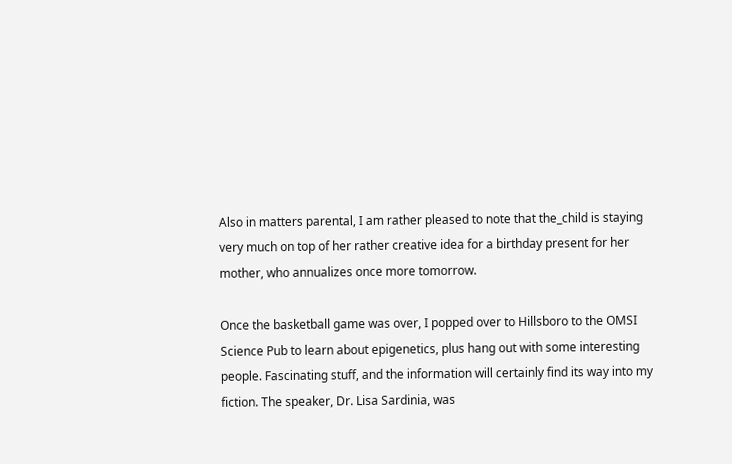Also in matters parental, I am rather pleased to note that the_child is staying very much on top of her rather creative idea for a birthday present for her mother, who annualizes once more tomorrow.

Once the basketball game was over, I popped over to Hillsboro to the OMSI Science Pub to learn about epigenetics, plus hang out with some interesting people. Fascinating stuff, and the information will certainly find its way into my fiction. The speaker, Dr. Lisa Sardinia, was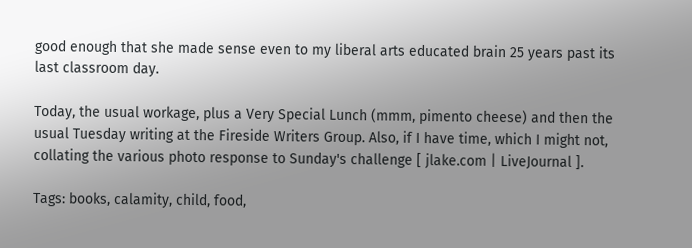good enough that she made sense even to my liberal arts educated brain 25 years past its last classroom day.

Today, the usual workage, plus a Very Special Lunch (mmm, pimento cheese) and then the usual Tuesday writing at the Fireside Writers Group. Also, if I have time, which I might not, collating the various photo response to Sunday's challenge [ jlake.com | LiveJournal ].

Tags: books, calamity, child, food,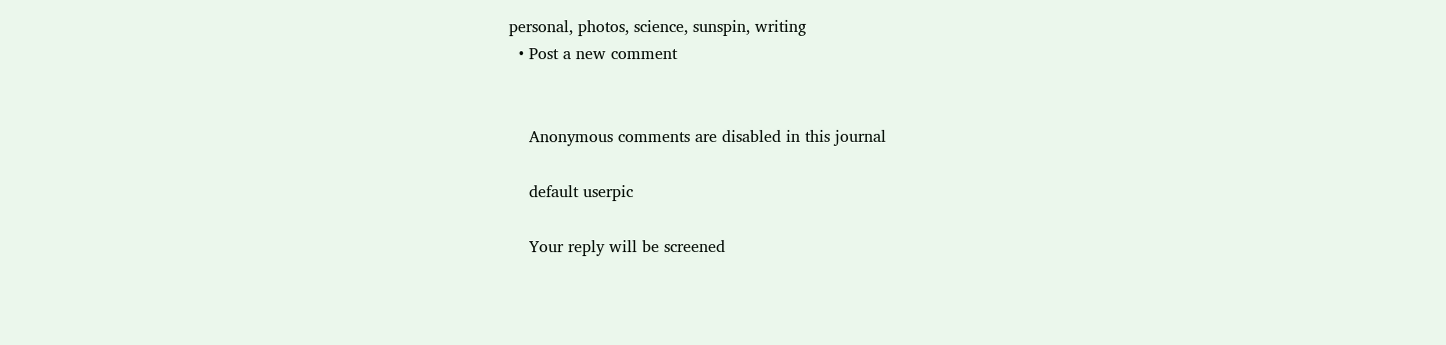personal, photos, science, sunspin, writing
  • Post a new comment


    Anonymous comments are disabled in this journal

    default userpic

    Your reply will be screened